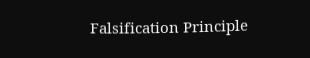Falsification Principle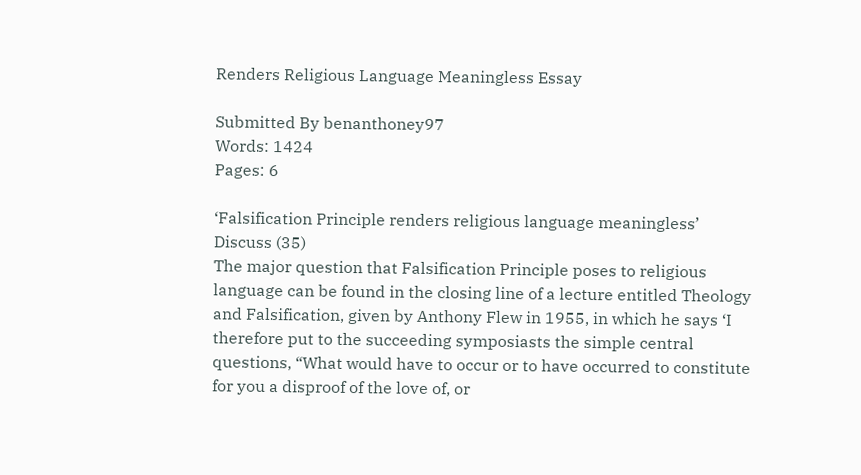Renders Religious Language Meaningless Essay

Submitted By benanthoney97
Words: 1424
Pages: 6

‘Falsification Principle renders religious language meaningless’ Discuss (35)
The major question that Falsification Principle poses to religious language can be found in the closing line of a lecture entitled Theology and Falsification, given by Anthony Flew in 1955, in which he says ‘I therefore put to the succeeding symposiasts the simple central questions, “What would have to occur or to have occurred to constitute for you a disproof of the love of, or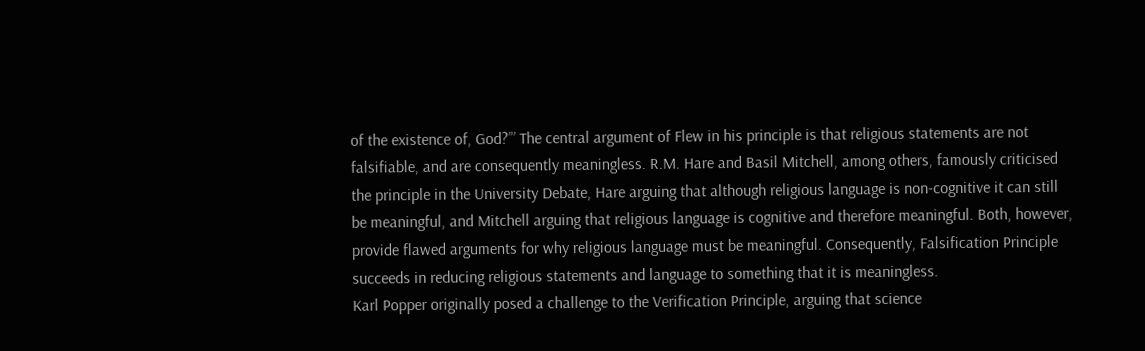of the existence of, God?”’ The central argument of Flew in his principle is that religious statements are not falsifiable, and are consequently meaningless. R.M. Hare and Basil Mitchell, among others, famously criticised the principle in the University Debate, Hare arguing that although religious language is non-cognitive it can still be meaningful, and Mitchell arguing that religious language is cognitive and therefore meaningful. Both, however, provide flawed arguments for why religious language must be meaningful. Consequently, Falsification Principle succeeds in reducing religious statements and language to something that it is meaningless.
Karl Popper originally posed a challenge to the Verification Principle, arguing that science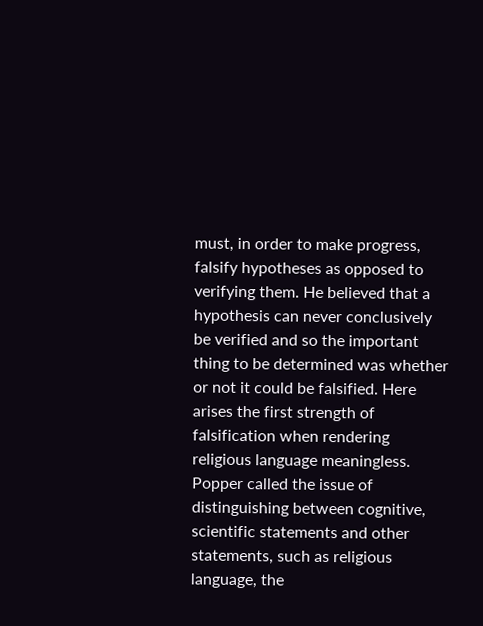must, in order to make progress, falsify hypotheses as opposed to verifying them. He believed that a hypothesis can never conclusively be verified and so the important thing to be determined was whether or not it could be falsified. Here arises the first strength of falsification when rendering religious language meaningless. Popper called the issue of distinguishing between cognitive, scientific statements and other statements, such as religious language, the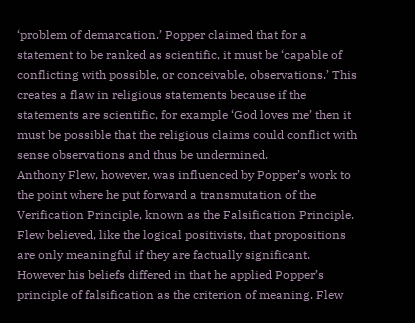‘problem of demarcation.’ Popper claimed that for a statement to be ranked as scientific, it must be ‘capable of conflicting with possible, or conceivable, observations.’ This creates a flaw in religious statements because if the statements are scientific, for example ‘God loves me’ then it must be possible that the religious claims could conflict with sense observations and thus be undermined.
Anthony Flew, however, was influenced by Popper’s work to the point where he put forward a transmutation of the Verification Principle, known as the Falsification Principle. Flew believed, like the logical positivists, that propositions are only meaningful if they are factually significant. However his beliefs differed in that he applied Popper’s principle of falsification as the criterion of meaning. Flew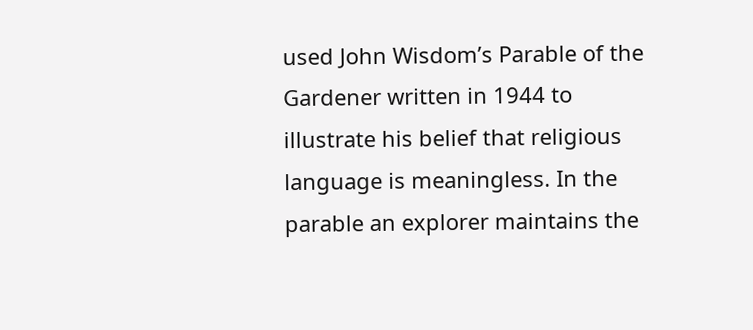used John Wisdom’s Parable of the Gardener written in 1944 to illustrate his belief that religious language is meaningless. In the parable an explorer maintains the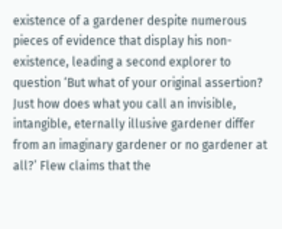existence of a gardener despite numerous pieces of evidence that display his non-existence, leading a second explorer to question ‘But what of your original assertion? Just how does what you call an invisible, intangible, eternally illusive gardener differ from an imaginary gardener or no gardener at all?’ Flew claims that the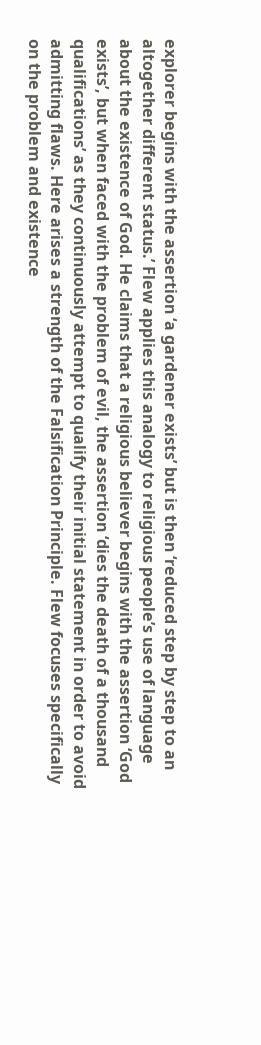explorer begins with the assertion ‘a gardener exists’ but is then ‘reduced step by step to an altogether different status.’ Flew applies this analogy to religious people’s use of language about the existence of God. He claims that a religious believer begins with the assertion ‘God exists’, but when faced with the problem of evil, the assertion ‘dies the death of a thousand qualifications’ as they continuously attempt to qualify their initial statement in order to avoid admitting flaws. Here arises a strength of the Falsification Principle. Flew focuses specifically on the problem and existence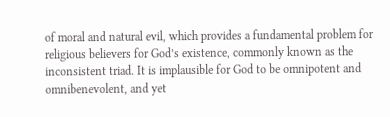of moral and natural evil, which provides a fundamental problem for religious believers for God’s existence, commonly known as the inconsistent triad. It is implausible for God to be omnipotent and omnibenevolent, and yet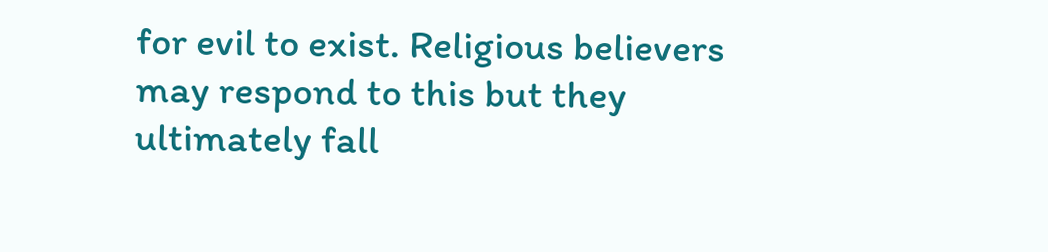for evil to exist. Religious believers may respond to this but they ultimately fall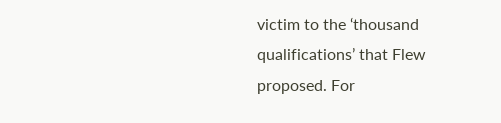victim to the ‘thousand qualifications’ that Flew proposed. For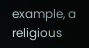example, a religious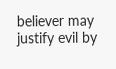believer may justify evil by